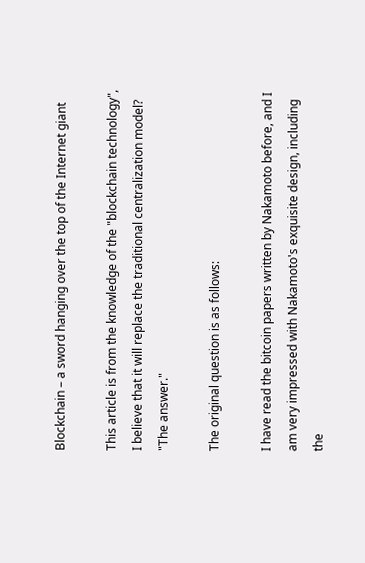Blockchain – a sword hanging over the top of the Internet giant

This article is from the knowledge of the "blockchain technology", I believe that it will replace the traditional centralization model? "The answer."

The original question is as follows:

I have read the bitcoin papers written by Nakamoto before, and I am very impressed with Nakamoto's exquisite design, including the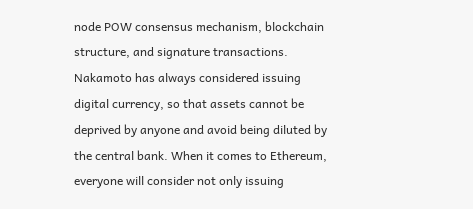node POW consensus mechanism, blockchain structure, and signature transactions. Nakamoto has always considered issuing digital currency, so that assets cannot be deprived by anyone and avoid being diluted by the central bank. When it comes to Ethereum, everyone will consider not only issuing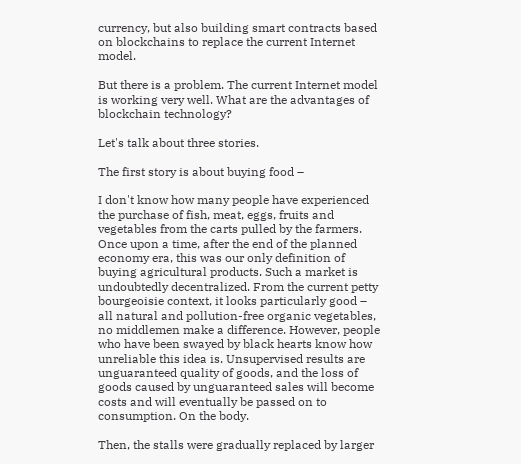currency, but also building smart contracts based on blockchains to replace the current Internet model.

But there is a problem. The current Internet model is working very well. What are the advantages of blockchain technology?

Let's talk about three stories.

The first story is about buying food –

I don't know how many people have experienced the purchase of fish, meat, eggs, fruits and vegetables from the carts pulled by the farmers. Once upon a time, after the end of the planned economy era, this was our only definition of buying agricultural products. Such a market is undoubtedly decentralized. From the current petty bourgeoisie context, it looks particularly good – all natural and pollution-free organic vegetables, no middlemen make a difference. However, people who have been swayed by black hearts know how unreliable this idea is. Unsupervised results are unguaranteed quality of goods, and the loss of goods caused by unguaranteed sales will become costs and will eventually be passed on to consumption. On the body.

Then, the stalls were gradually replaced by larger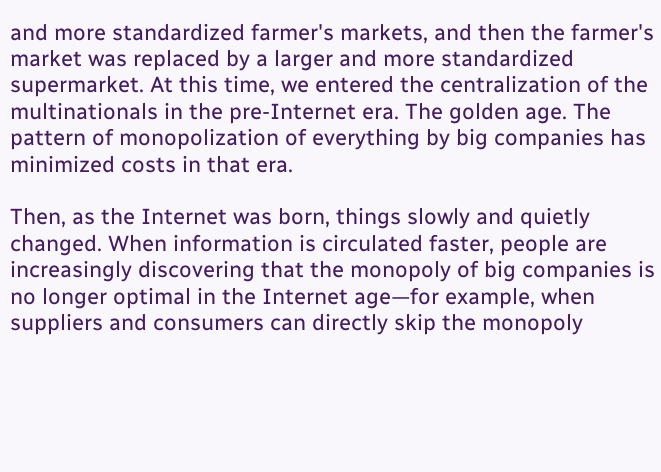and more standardized farmer's markets, and then the farmer's market was replaced by a larger and more standardized supermarket. At this time, we entered the centralization of the multinationals in the pre-Internet era. The golden age. The pattern of monopolization of everything by big companies has minimized costs in that era.

Then, as the Internet was born, things slowly and quietly changed. When information is circulated faster, people are increasingly discovering that the monopoly of big companies is no longer optimal in the Internet age—for example, when suppliers and consumers can directly skip the monopoly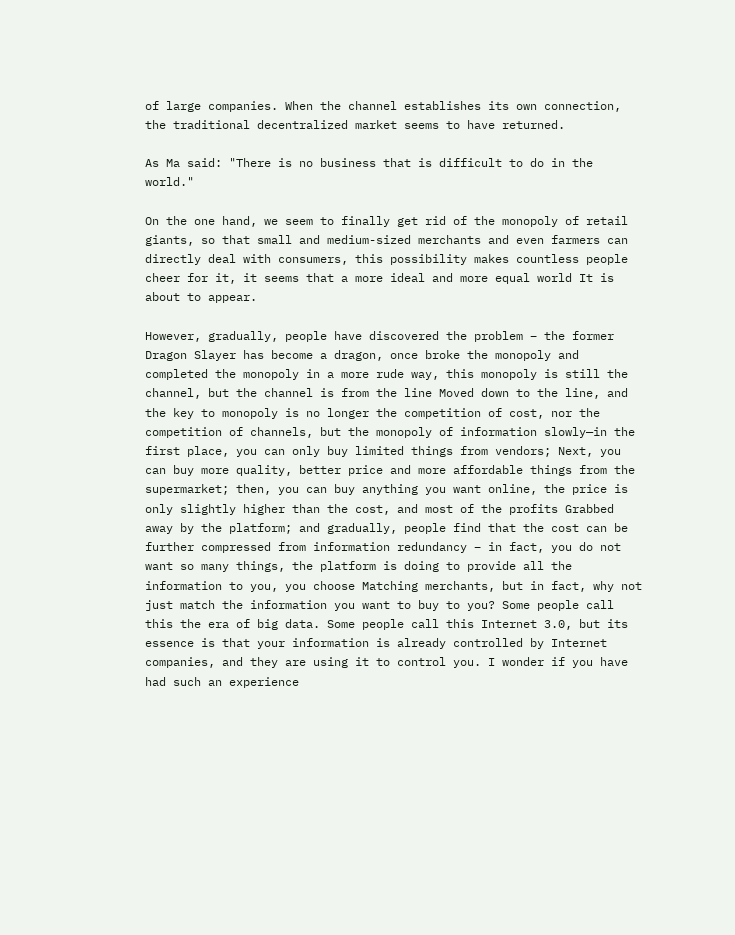of large companies. When the channel establishes its own connection, the traditional decentralized market seems to have returned.

As Ma said: "There is no business that is difficult to do in the world."

On the one hand, we seem to finally get rid of the monopoly of retail giants, so that small and medium-sized merchants and even farmers can directly deal with consumers, this possibility makes countless people cheer for it, it seems that a more ideal and more equal world It is about to appear.

However, gradually, people have discovered the problem – the former Dragon Slayer has become a dragon, once broke the monopoly and completed the monopoly in a more rude way, this monopoly is still the channel, but the channel is from the line Moved down to the line, and the key to monopoly is no longer the competition of cost, nor the competition of channels, but the monopoly of information slowly—in the first place, you can only buy limited things from vendors; Next, you can buy more quality, better price and more affordable things from the supermarket; then, you can buy anything you want online, the price is only slightly higher than the cost, and most of the profits Grabbed away by the platform; and gradually, people find that the cost can be further compressed from information redundancy – in fact, you do not want so many things, the platform is doing to provide all the information to you, you choose Matching merchants, but in fact, why not just match the information you want to buy to you? Some people call this the era of big data. Some people call this Internet 3.0, but its essence is that your information is already controlled by Internet companies, and they are using it to control you. I wonder if you have had such an experience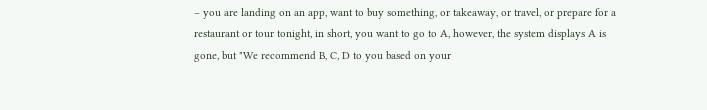– you are landing on an app, want to buy something, or takeaway, or travel, or prepare for a restaurant or tour tonight, in short, you want to go to A, however, the system displays A is gone, but "We recommend B, C, D to you based on your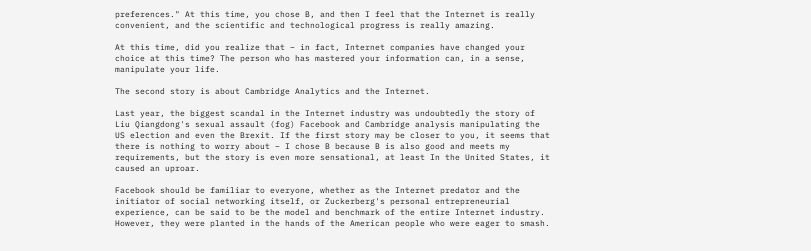preferences." At this time, you chose B, and then I feel that the Internet is really convenient, and the scientific and technological progress is really amazing.

At this time, did you realize that – in fact, Internet companies have changed your choice at this time? The person who has mastered your information can, in a sense, manipulate your life.

The second story is about Cambridge Analytics and the Internet.

Last year, the biggest scandal in the Internet industry was undoubtedly the story of Liu Qiangdong's sexual assault (fog) Facebook and Cambridge analysis manipulating the US election and even the Brexit. If the first story may be closer to you, it seems that there is nothing to worry about – I chose B because B is also good and meets my requirements, but the story is even more sensational, at least In the United States, it caused an uproar.

Facebook should be familiar to everyone, whether as the Internet predator and the initiator of social networking itself, or Zuckerberg's personal entrepreneurial experience, can be said to be the model and benchmark of the entire Internet industry. However, they were planted in the hands of the American people who were eager to smash.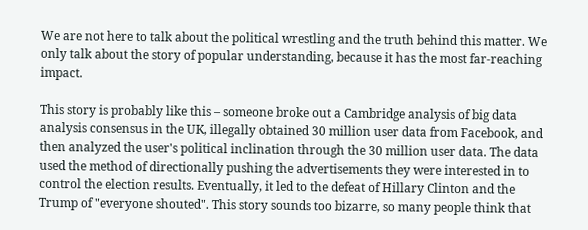We are not here to talk about the political wrestling and the truth behind this matter. We only talk about the story of popular understanding, because it has the most far-reaching impact.

This story is probably like this – someone broke out a Cambridge analysis of big data analysis consensus in the UK, illegally obtained 30 million user data from Facebook, and then analyzed the user's political inclination through the 30 million user data. The data used the method of directionally pushing the advertisements they were interested in to control the election results. Eventually, it led to the defeat of Hillary Clinton and the Trump of "everyone shouted". This story sounds too bizarre, so many people think that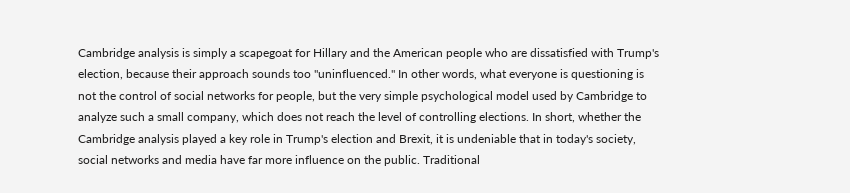Cambridge analysis is simply a scapegoat for Hillary and the American people who are dissatisfied with Trump's election, because their approach sounds too "uninfluenced." In other words, what everyone is questioning is not the control of social networks for people, but the very simple psychological model used by Cambridge to analyze such a small company, which does not reach the level of controlling elections. In short, whether the Cambridge analysis played a key role in Trump's election and Brexit, it is undeniable that in today's society, social networks and media have far more influence on the public. Traditional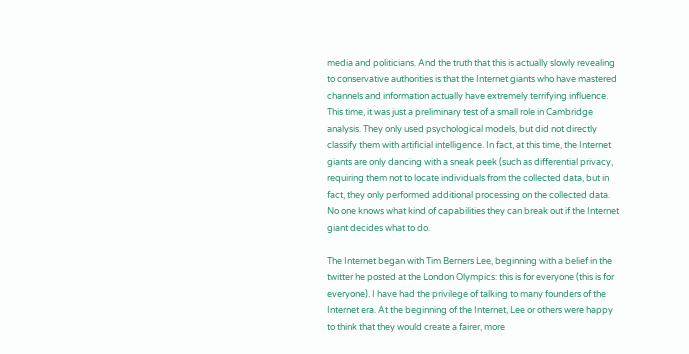media and politicians. And the truth that this is actually slowly revealing to conservative authorities is that the Internet giants who have mastered channels and information actually have extremely terrifying influence. This time, it was just a preliminary test of a small role in Cambridge analysis. They only used psychological models, but did not directly classify them with artificial intelligence. In fact, at this time, the Internet giants are only dancing with a sneak peek (such as differential privacy, requiring them not to locate individuals from the collected data, but in fact, they only performed additional processing on the collected data. No one knows what kind of capabilities they can break out if the Internet giant decides what to do.

The Internet began with Tim Berners Lee, beginning with a belief in the twitter he posted at the London Olympics: this is for everyone (this is for everyone). I have had the privilege of talking to many founders of the Internet era. At the beginning of the Internet, Lee or others were happy to think that they would create a fairer, more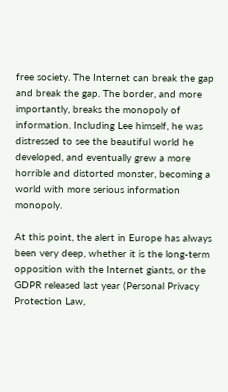free society. The Internet can break the gap and break the gap. The border, and more importantly, breaks the monopoly of information. Including Lee himself, he was distressed to see the beautiful world he developed, and eventually grew a more horrible and distorted monster, becoming a world with more serious information monopoly.

At this point, the alert in Europe has always been very deep, whether it is the long-term opposition with the Internet giants, or the GDPR released last year (Personal Privacy Protection Law,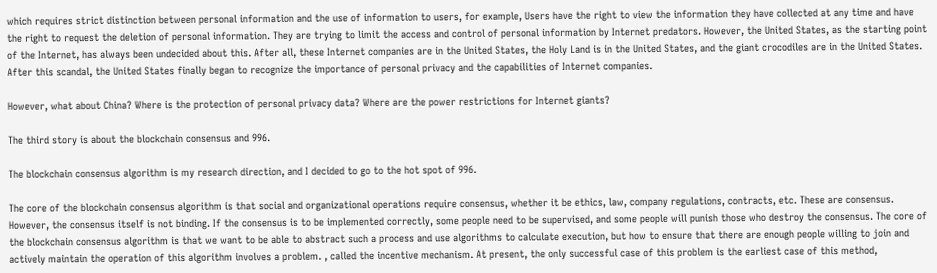which requires strict distinction between personal information and the use of information to users, for example, Users have the right to view the information they have collected at any time and have the right to request the deletion of personal information. They are trying to limit the access and control of personal information by Internet predators. However, the United States, as the starting point of the Internet, has always been undecided about this. After all, these Internet companies are in the United States, the Holy Land is in the United States, and the giant crocodiles are in the United States. After this scandal, the United States finally began to recognize the importance of personal privacy and the capabilities of Internet companies.

However, what about China? Where is the protection of personal privacy data? Where are the power restrictions for Internet giants?

The third story is about the blockchain consensus and 996.

The blockchain consensus algorithm is my research direction, and I decided to go to the hot spot of 996.

The core of the blockchain consensus algorithm is that social and organizational operations require consensus, whether it be ethics, law, company regulations, contracts, etc. These are consensus. However, the consensus itself is not binding. If the consensus is to be implemented correctly, some people need to be supervised, and some people will punish those who destroy the consensus. The core of the blockchain consensus algorithm is that we want to be able to abstract such a process and use algorithms to calculate execution, but how to ensure that there are enough people willing to join and actively maintain the operation of this algorithm involves a problem. , called the incentive mechanism. At present, the only successful case of this problem is the earliest case of this method,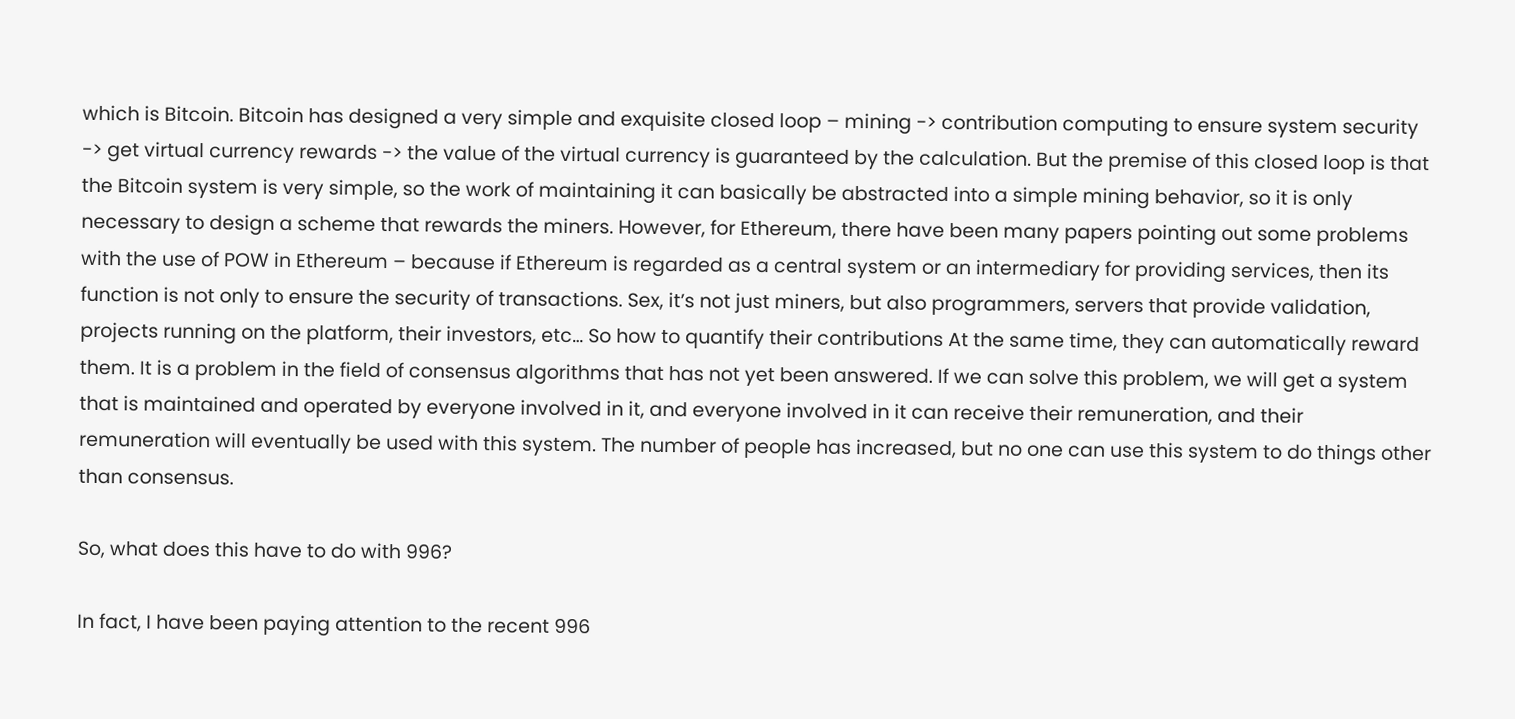which is Bitcoin. Bitcoin has designed a very simple and exquisite closed loop – mining -> contribution computing to ensure system security -> get virtual currency rewards -> the value of the virtual currency is guaranteed by the calculation. But the premise of this closed loop is that the Bitcoin system is very simple, so the work of maintaining it can basically be abstracted into a simple mining behavior, so it is only necessary to design a scheme that rewards the miners. However, for Ethereum, there have been many papers pointing out some problems with the use of POW in Ethereum – because if Ethereum is regarded as a central system or an intermediary for providing services, then its function is not only to ensure the security of transactions. Sex, it’s not just miners, but also programmers, servers that provide validation, projects running on the platform, their investors, etc… So how to quantify their contributions At the same time, they can automatically reward them. It is a problem in the field of consensus algorithms that has not yet been answered. If we can solve this problem, we will get a system that is maintained and operated by everyone involved in it, and everyone involved in it can receive their remuneration, and their remuneration will eventually be used with this system. The number of people has increased, but no one can use this system to do things other than consensus.

So, what does this have to do with 996?

In fact, I have been paying attention to the recent 996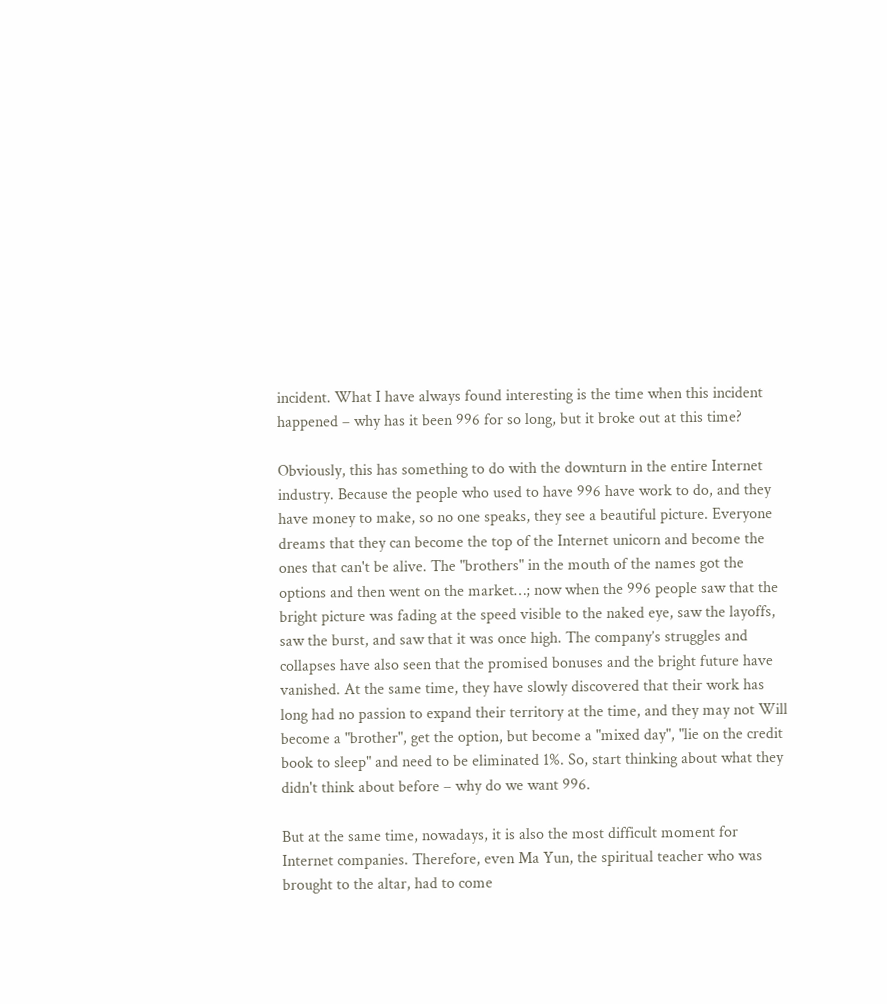incident. What I have always found interesting is the time when this incident happened – why has it been 996 for so long, but it broke out at this time?

Obviously, this has something to do with the downturn in the entire Internet industry. Because the people who used to have 996 have work to do, and they have money to make, so no one speaks, they see a beautiful picture. Everyone dreams that they can become the top of the Internet unicorn and become the ones that can't be alive. The "brothers" in the mouth of the names got the options and then went on the market…; now when the 996 people saw that the bright picture was fading at the speed visible to the naked eye, saw the layoffs, saw the burst, and saw that it was once high. The company’s struggles and collapses have also seen that the promised bonuses and the bright future have vanished. At the same time, they have slowly discovered that their work has long had no passion to expand their territory at the time, and they may not Will become a "brother", get the option, but become a "mixed day", "lie on the credit book to sleep" and need to be eliminated 1%. So, start thinking about what they didn't think about before – why do we want 996.

But at the same time, nowadays, it is also the most difficult moment for Internet companies. Therefore, even Ma Yun, the spiritual teacher who was brought to the altar, had to come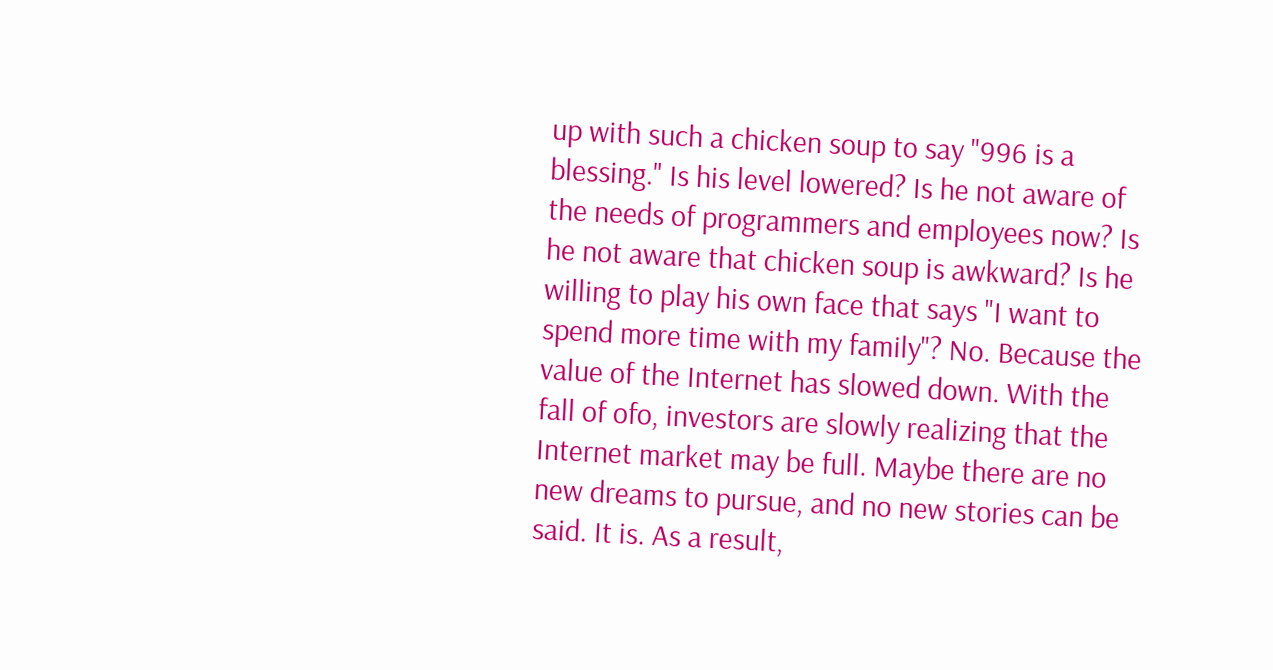up with such a chicken soup to say "996 is a blessing." Is his level lowered? Is he not aware of the needs of programmers and employees now? Is he not aware that chicken soup is awkward? Is he willing to play his own face that says "I want to spend more time with my family"? No. Because the value of the Internet has slowed down. With the fall of ofo, investors are slowly realizing that the Internet market may be full. Maybe there are no new dreams to pursue, and no new stories can be said. It is. As a result,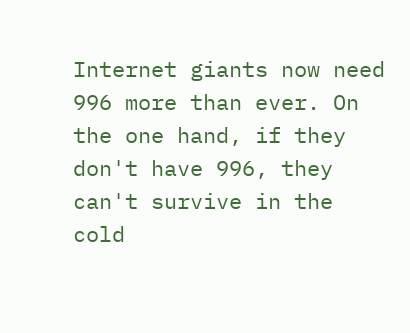Internet giants now need 996 more than ever. On the one hand, if they don't have 996, they can't survive in the cold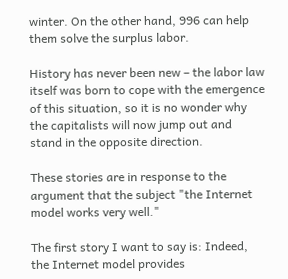winter. On the other hand, 996 can help them solve the surplus labor.

History has never been new – the labor law itself was born to cope with the emergence of this situation, so it is no wonder why the capitalists will now jump out and stand in the opposite direction.

These stories are in response to the argument that the subject "the Internet model works very well."

The first story I want to say is: Indeed, the Internet model provides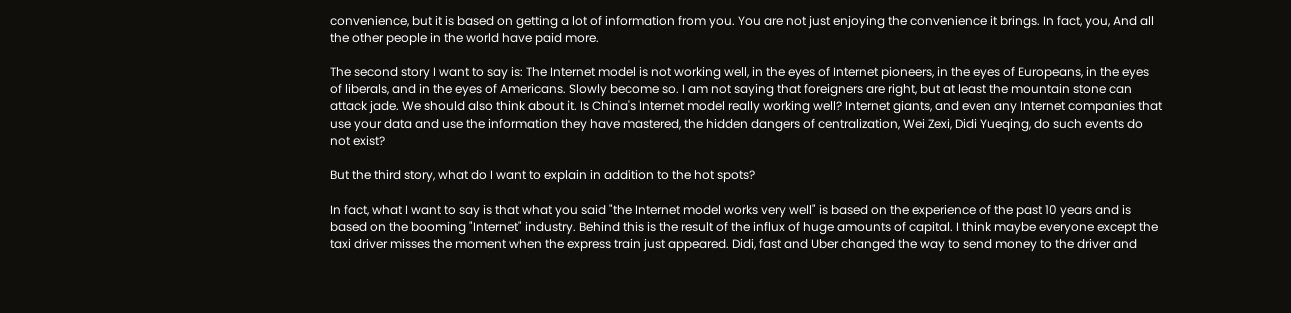convenience, but it is based on getting a lot of information from you. You are not just enjoying the convenience it brings. In fact, you, And all the other people in the world have paid more.

The second story I want to say is: The Internet model is not working well, in the eyes of Internet pioneers, in the eyes of Europeans, in the eyes of liberals, and in the eyes of Americans. Slowly become so. I am not saying that foreigners are right, but at least the mountain stone can attack jade. We should also think about it. Is China's Internet model really working well? Internet giants, and even any Internet companies that use your data and use the information they have mastered, the hidden dangers of centralization, Wei Zexi, Didi Yueqing, do such events do not exist?

But the third story, what do I want to explain in addition to the hot spots?

In fact, what I want to say is that what you said "the Internet model works very well" is based on the experience of the past 10 years and is based on the booming "Internet" industry. Behind this is the result of the influx of huge amounts of capital. I think maybe everyone except the taxi driver misses the moment when the express train just appeared. Didi, fast and Uber changed the way to send money to the driver and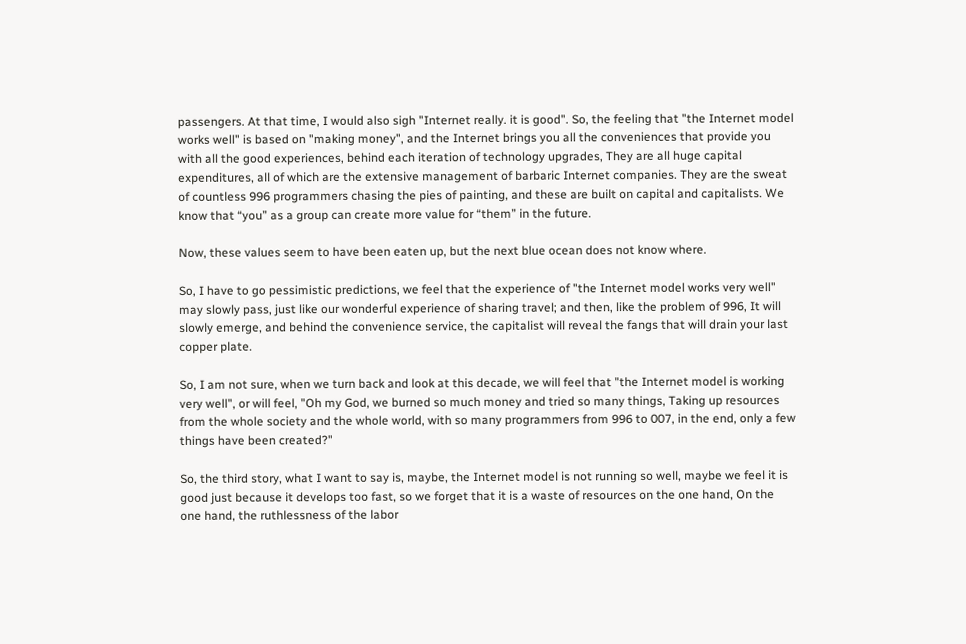passengers. At that time, I would also sigh "Internet really. it is good". So, the feeling that "the Internet model works well" is based on "making money", and the Internet brings you all the conveniences that provide you with all the good experiences, behind each iteration of technology upgrades, They are all huge capital expenditures, all of which are the extensive management of barbaric Internet companies. They are the sweat of countless 996 programmers chasing the pies of painting, and these are built on capital and capitalists. We know that “you” as a group can create more value for “them” in the future.

Now, these values seem to have been eaten up, but the next blue ocean does not know where.

So, I have to go pessimistic predictions, we feel that the experience of "the Internet model works very well" may slowly pass, just like our wonderful experience of sharing travel; and then, like the problem of 996, It will slowly emerge, and behind the convenience service, the capitalist will reveal the fangs that will drain your last copper plate.

So, I am not sure, when we turn back and look at this decade, we will feel that "the Internet model is working very well", or will feel, "Oh my God, we burned so much money and tried so many things, Taking up resources from the whole society and the whole world, with so many programmers from 996 to 007, in the end, only a few things have been created?"

So, the third story, what I want to say is, maybe, the Internet model is not running so well, maybe we feel it is good just because it develops too fast, so we forget that it is a waste of resources on the one hand, On the one hand, the ruthlessness of the labor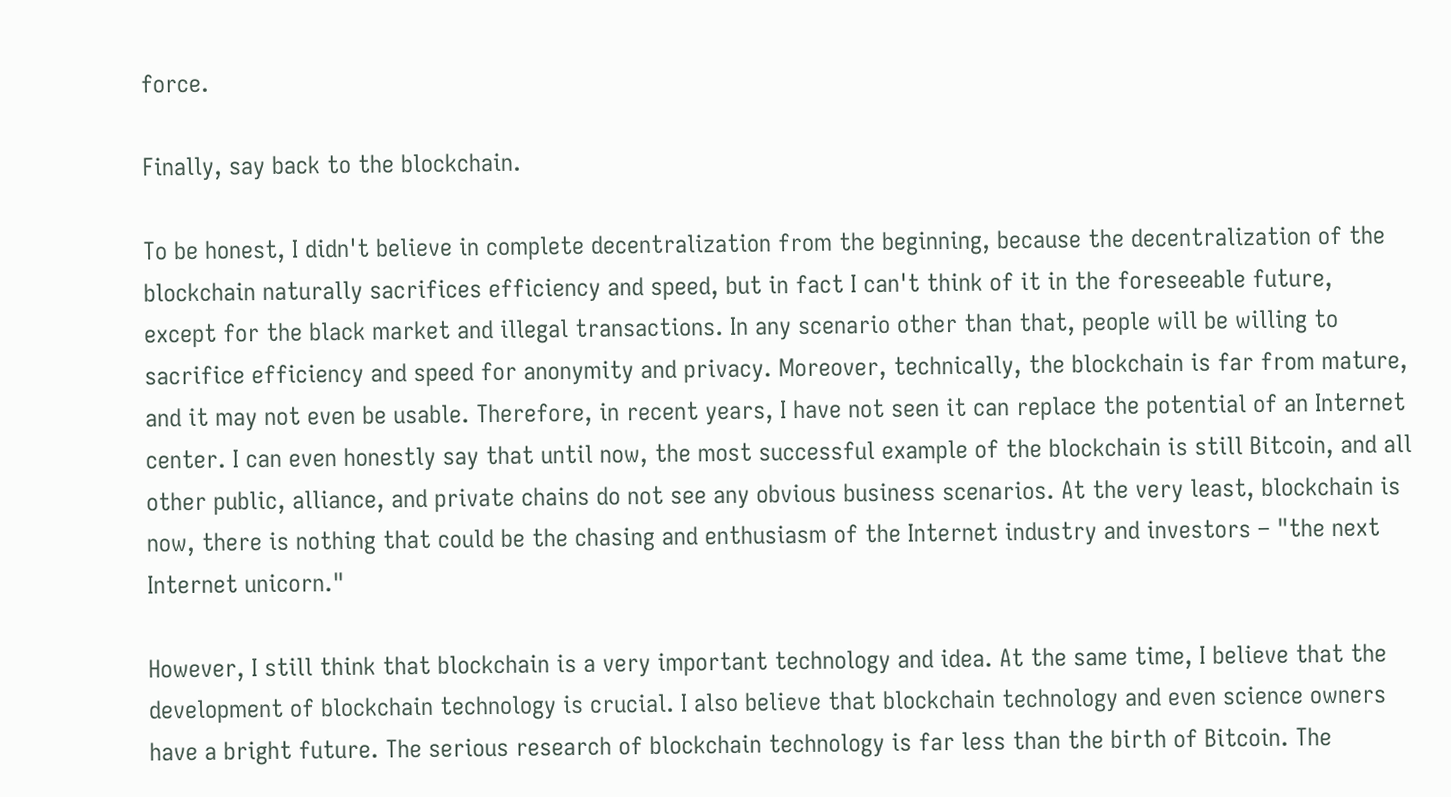force.

Finally, say back to the blockchain.

To be honest, I didn't believe in complete decentralization from the beginning, because the decentralization of the blockchain naturally sacrifices efficiency and speed, but in fact I can't think of it in the foreseeable future, except for the black market and illegal transactions. In any scenario other than that, people will be willing to sacrifice efficiency and speed for anonymity and privacy. Moreover, technically, the blockchain is far from mature, and it may not even be usable. Therefore, in recent years, I have not seen it can replace the potential of an Internet center. I can even honestly say that until now, the most successful example of the blockchain is still Bitcoin, and all other public, alliance, and private chains do not see any obvious business scenarios. At the very least, blockchain is now, there is nothing that could be the chasing and enthusiasm of the Internet industry and investors – "the next Internet unicorn."

However, I still think that blockchain is a very important technology and idea. At the same time, I believe that the development of blockchain technology is crucial. I also believe that blockchain technology and even science owners have a bright future. The serious research of blockchain technology is far less than the birth of Bitcoin. The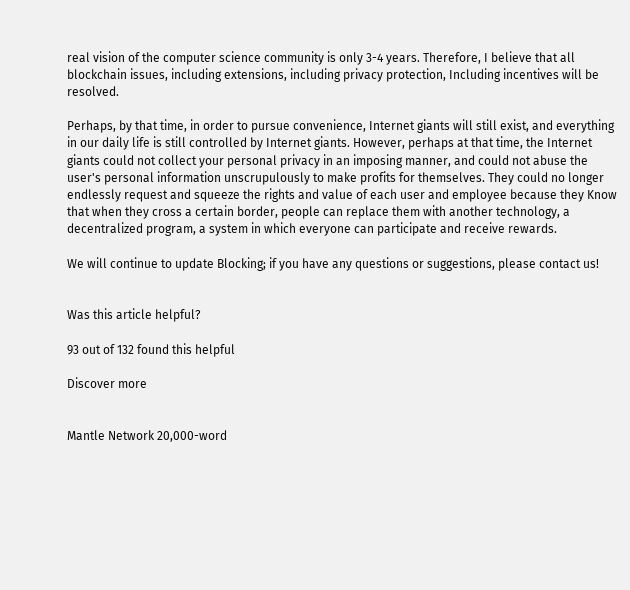real vision of the computer science community is only 3-4 years. Therefore, I believe that all blockchain issues, including extensions, including privacy protection, Including incentives will be resolved.

Perhaps, by that time, in order to pursue convenience, Internet giants will still exist, and everything in our daily life is still controlled by Internet giants. However, perhaps at that time, the Internet giants could not collect your personal privacy in an imposing manner, and could not abuse the user's personal information unscrupulously to make profits for themselves. They could no longer endlessly request and squeeze the rights and value of each user and employee because they Know that when they cross a certain border, people can replace them with another technology, a decentralized program, a system in which everyone can participate and receive rewards.

We will continue to update Blocking; if you have any questions or suggestions, please contact us!


Was this article helpful?

93 out of 132 found this helpful

Discover more


Mantle Network 20,000-word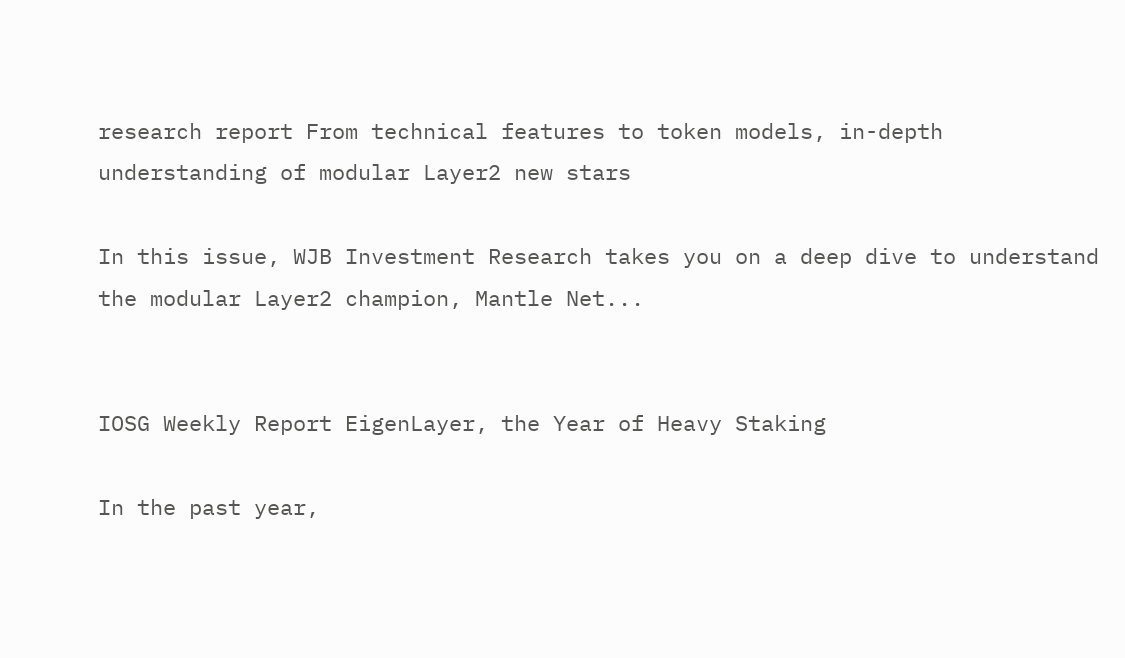research report From technical features to token models, in-depth understanding of modular Layer2 new stars

In this issue, WJB Investment Research takes you on a deep dive to understand the modular Layer2 champion, Mantle Net...


IOSG Weekly Report EigenLayer, the Year of Heavy Staking

In the past year,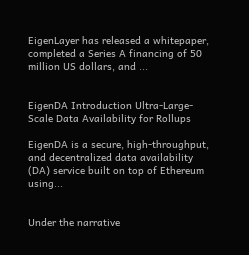EigenLayer has released a whitepaper, completed a Series A financing of 50 million US dollars, and ...


EigenDA Introduction Ultra-Large-Scale Data Availability for Rollups

EigenDA is a secure, high-throughput, and decentralized data availability (DA) service built on top of Ethereum using...


Under the narrative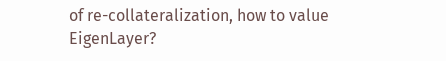of re-collateralization, how to value EigenLayer?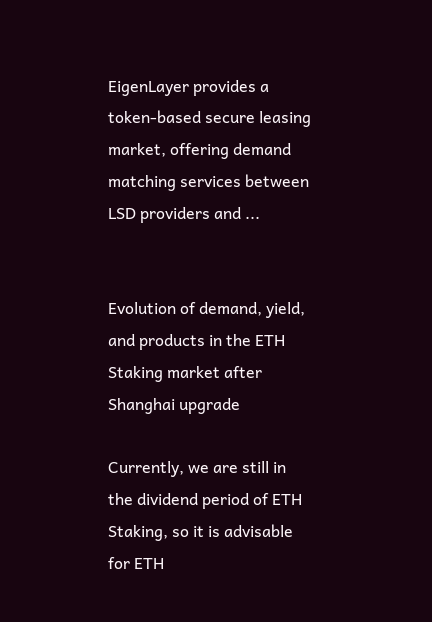EigenLayer provides a token-based secure leasing market, offering demand matching services between LSD providers and ...


Evolution of demand, yield, and products in the ETH Staking market after Shanghai upgrade

Currently, we are still in the dividend period of ETH Staking, so it is advisable for ETH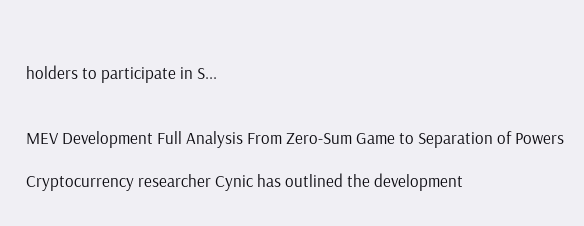holders to participate in S...


MEV Development Full Analysis From Zero-Sum Game to Separation of Powers

Cryptocurrency researcher Cynic has outlined the development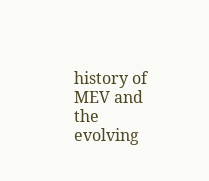history of MEV and the evolving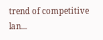trend of competitive lan...